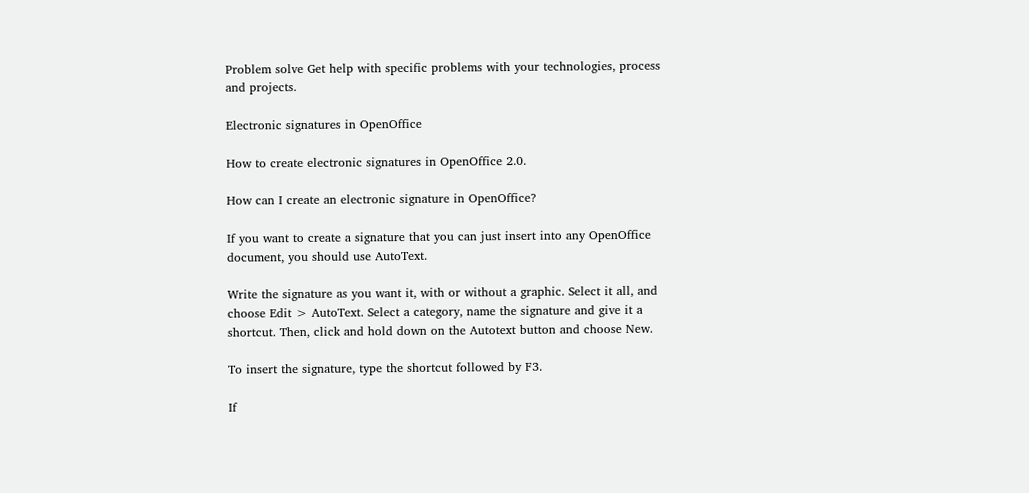Problem solve Get help with specific problems with your technologies, process and projects.

Electronic signatures in OpenOffice

How to create electronic signatures in OpenOffice 2.0.

How can I create an electronic signature in OpenOffice?

If you want to create a signature that you can just insert into any OpenOffice document, you should use AutoText.

Write the signature as you want it, with or without a graphic. Select it all, and choose Edit > AutoText. Select a category, name the signature and give it a shortcut. Then, click and hold down on the Autotext button and choose New.

To insert the signature, type the shortcut followed by F3.

If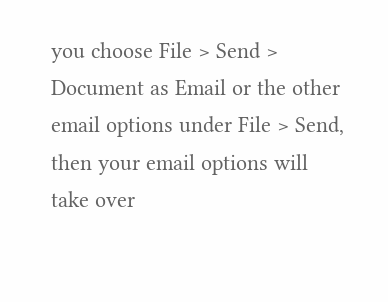you choose File > Send > Document as Email or the other email options under File > Send, then your email options will take over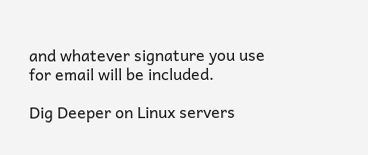and whatever signature you use for email will be included.

Dig Deeper on Linux servers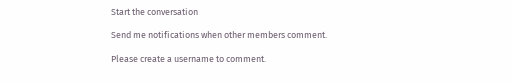Start the conversation

Send me notifications when other members comment.

Please create a username to comment.